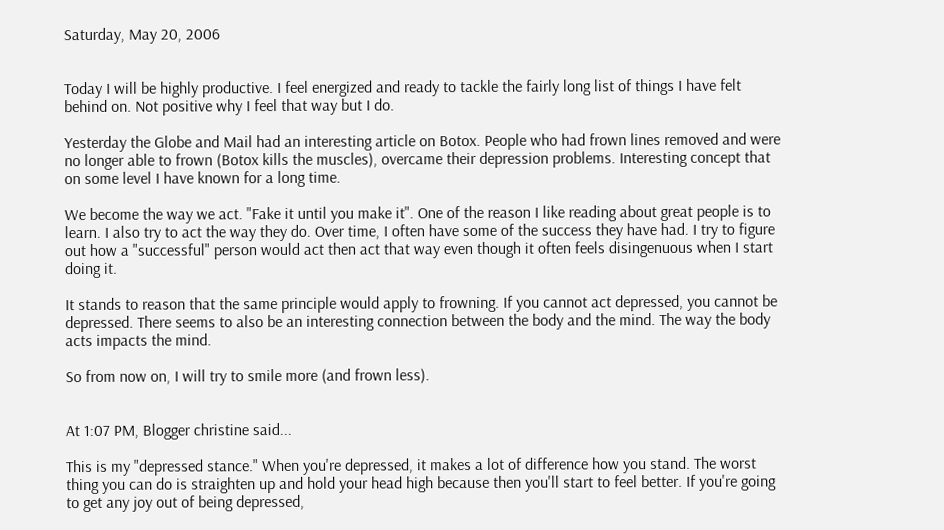Saturday, May 20, 2006


Today I will be highly productive. I feel energized and ready to tackle the fairly long list of things I have felt behind on. Not positive why I feel that way but I do.

Yesterday the Globe and Mail had an interesting article on Botox. People who had frown lines removed and were no longer able to frown (Botox kills the muscles), overcame their depression problems. Interesting concept that on some level I have known for a long time.

We become the way we act. "Fake it until you make it". One of the reason I like reading about great people is to learn. I also try to act the way they do. Over time, I often have some of the success they have had. I try to figure out how a "successful" person would act then act that way even though it often feels disingenuous when I start doing it.

It stands to reason that the same principle would apply to frowning. If you cannot act depressed, you cannot be depressed. There seems to also be an interesting connection between the body and the mind. The way the body acts impacts the mind.

So from now on, I will try to smile more (and frown less).


At 1:07 PM, Blogger christine said...

This is my "depressed stance." When you're depressed, it makes a lot of difference how you stand. The worst thing you can do is straighten up and hold your head high because then you'll start to feel better. If you're going to get any joy out of being depressed,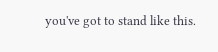you've got to stand like this.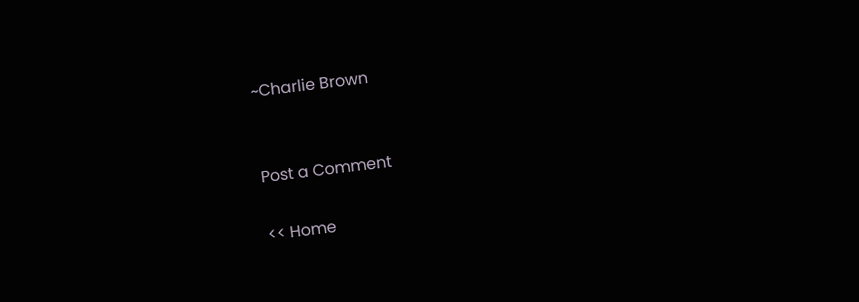~Charlie Brown


Post a Comment

<< Home